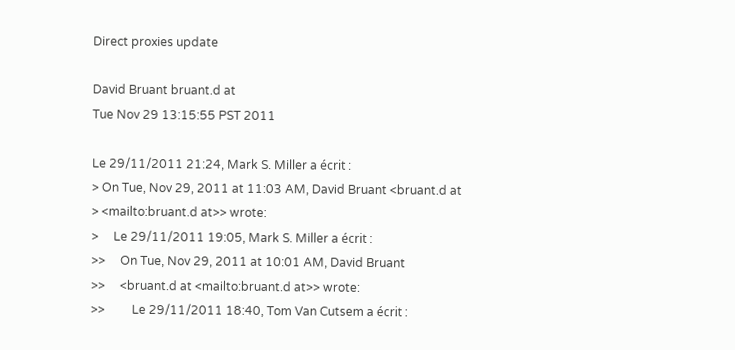Direct proxies update

David Bruant bruant.d at
Tue Nov 29 13:15:55 PST 2011

Le 29/11/2011 21:24, Mark S. Miller a écrit :
> On Tue, Nov 29, 2011 at 11:03 AM, David Bruant <bruant.d at
> <mailto:bruant.d at>> wrote:
>     Le 29/11/2011 19:05, Mark S. Miller a écrit :
>>     On Tue, Nov 29, 2011 at 10:01 AM, David Bruant
>>     <bruant.d at <mailto:bruant.d at>> wrote:
>>         Le 29/11/2011 18:40, Tom Van Cutsem a écrit :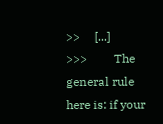>>     [...]
>>>         The general rule here is: if your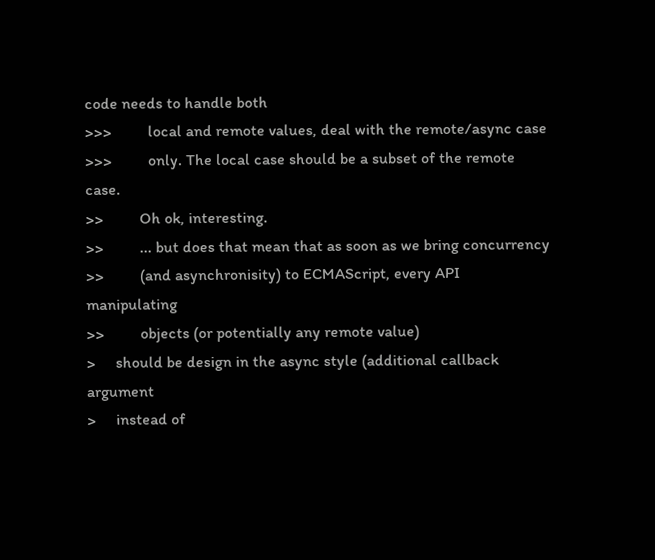code needs to handle both
>>>         local and remote values, deal with the remote/async case
>>>         only. The local case should be a subset of the remote case.
>>         Oh ok, interesting.
>>         ... but does that mean that as soon as we bring concurrency
>>         (and asynchronisity) to ECMAScript, every API manipulating
>>         objects (or potentially any remote value)
>     should be design in the async style (additional callback argument
>     instead of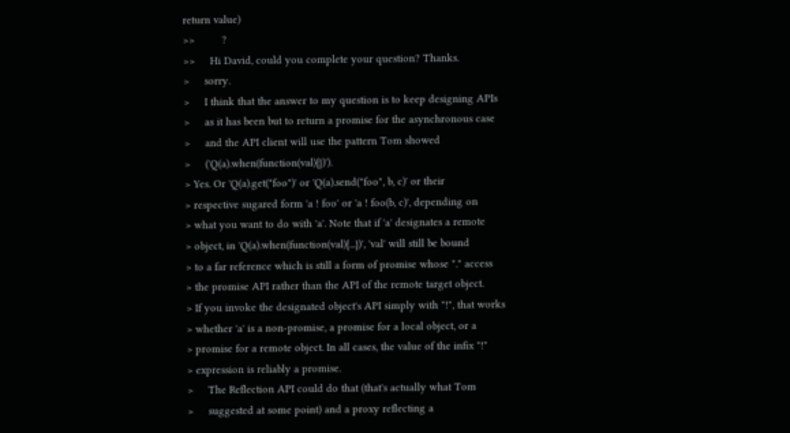return value)
>>         ?
>>     Hi David, could you complete your question? Thanks.
>     sorry.
>     I think that the answer to my question is to keep designing APIs
>     as it has been but to return a promise for the asynchronous case
>     and the API client will use the pattern Tom showed
>     ('Q(a).when(function(val){})').
> Yes. Or 'Q(a).get("foo")' or 'Q(a).send("foo", b, c)' or their
> respective sugared form 'a ! foo' or 'a ! foo(b, c)', depending on
> what you want to do with 'a'. Note that if 'a' designates a remote
> object, in 'Q(a).when(function(val){...})', 'val' will still be bound
> to a far reference which is still a form of promise whose "." access
> the promise API rather than the API of the remote target object.
> If you invoke the designated object's API simply with "!", that works
> whether 'a' is a non-promise, a promise for a local object, or a
> promise for a remote object. In all cases, the value of the infix "!"
> expression is reliably a promise.
>     The Reflection API could do that (that's actually what Tom
>     suggested at some point) and a proxy reflecting a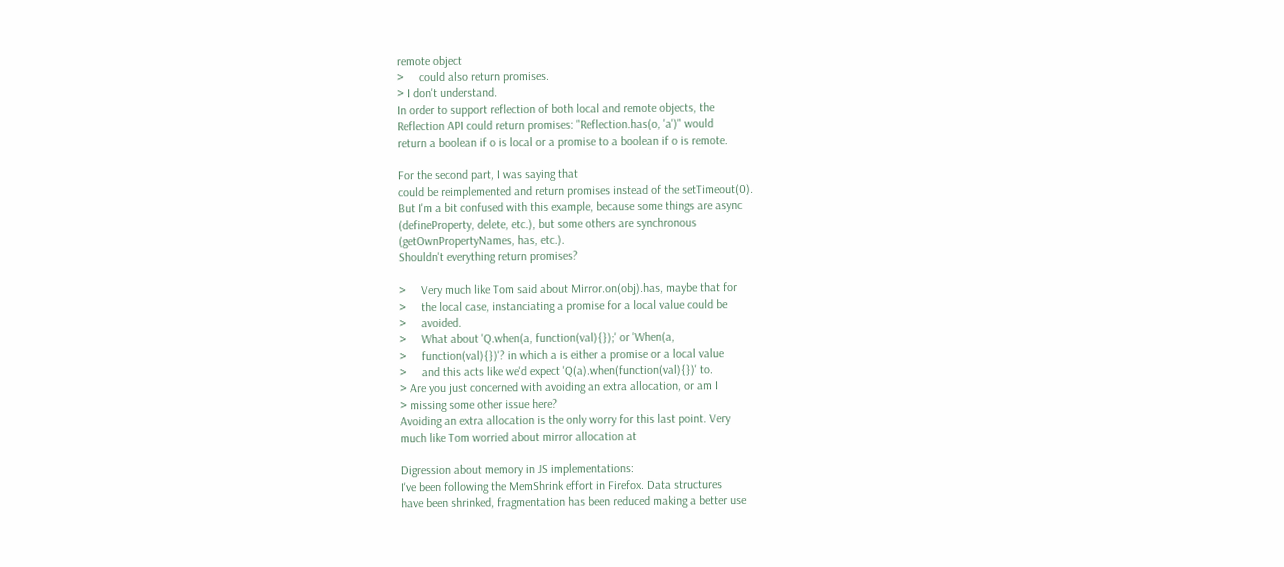remote object
>     could also return promises.
> I don't understand.
In order to support reflection of both local and remote objects, the
Reflection API could return promises: "Reflection.has(o, 'a')" would
return a boolean if o is local or a promise to a boolean if o is remote.

For the second part, I was saying that
could be reimplemented and return promises instead of the setTimeout(0).
But I'm a bit confused with this example, because some things are async
(defineProperty, delete, etc.), but some others are synchronous
(getOwnPropertyNames, has, etc.).
Shouldn't everything return promises?

>     Very much like Tom said about Mirror.on(obj).has, maybe that for
>     the local case, instanciating a promise for a local value could be
>     avoided.
>     What about 'Q.when(a, function(val){});' or 'When(a,
>     function(val){})'? in which a is either a promise or a local value
>     and this acts like we'd expect 'Q(a).when(function(val){})' to.
> Are you just concerned with avoiding an extra allocation, or am I
> missing some other issue here?
Avoiding an extra allocation is the only worry for this last point. Very
much like Tom worried about mirror allocation at

Digression about memory in JS implementations:
I've been following the MemShrink effort in Firefox. Data structures
have been shrinked, fragmentation has been reduced making a better use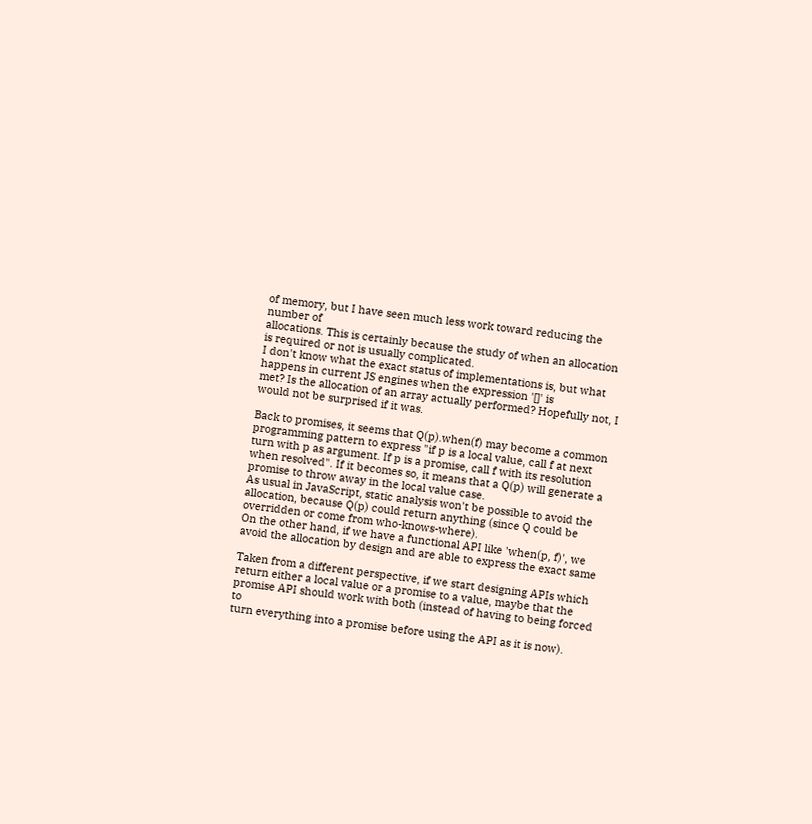of memory, but I have seen much less work toward reducing the number of
allocations. This is certainly because the study of when an allocation
is required or not is usually complicated.
I don't know what the exact status of implementations is, but what
happens in current JS engines when the expression '[]' is
met? Is the allocation of an array actually performed? Hopefully not, I
would not be surprised if it was.

Back to promises, it seems that Q(p).when(f) may become a common
programming pattern to express "if p is a local value, call f at next
turn with p as argument. If p is a promise, call f with its resolution
when resolved". If it becomes so, it means that a Q(p) will generate a
promise to throw away in the local value case.
As usual in JavaScript, static analysis won't be possible to avoid the
allocation, because Q(p) could return anything (since Q could be
overridden or come from who-knows-where).
On the other hand, if we have a functional API like 'when(p, f)', we
avoid the allocation by design and are able to express the exact same

Taken from a different perspective, if we start designing APIs which
return either a local value or a promise to a value, maybe that the
promise API should work with both (instead of having to being forced to
turn everything into a promise before using the API as it is now).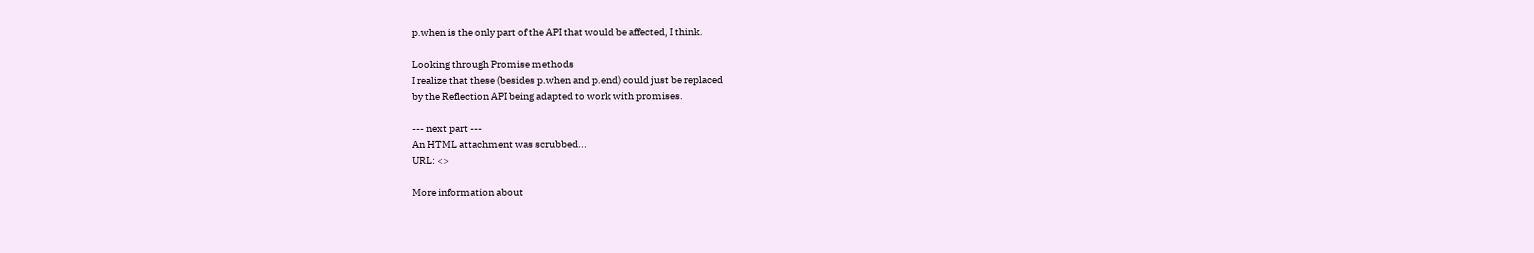p.when is the only part of the API that would be affected, I think.

Looking through Promise methods
I realize that these (besides p.when and p.end) could just be replaced
by the Reflection API being adapted to work with promises.

--- next part ---
An HTML attachment was scrubbed...
URL: <>

More information about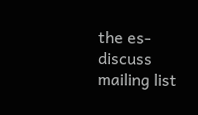the es-discuss mailing list